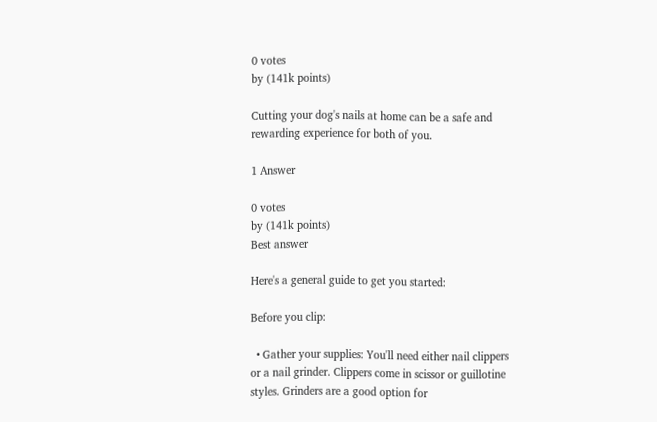0 votes
by (141k points)

Cutting your dog's nails at home can be a safe and rewarding experience for both of you.

1 Answer

0 votes
by (141k points)
Best answer

Here's a general guide to get you started:

Before you clip:

  • Gather your supplies: You'll need either nail clippers or a nail grinder. Clippers come in scissor or guillotine styles. Grinders are a good option for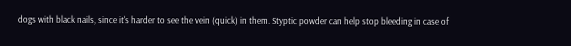dogs with black nails, since it's harder to see the vein (quick) in them. Styptic powder can help stop bleeding in case of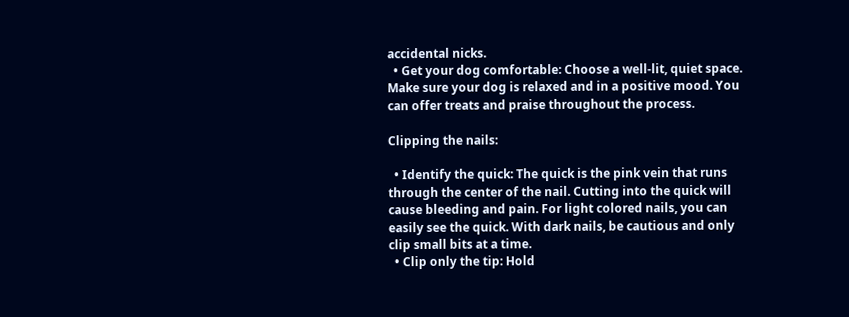accidental nicks.
  • Get your dog comfortable: Choose a well-lit, quiet space. Make sure your dog is relaxed and in a positive mood. You can offer treats and praise throughout the process.

Clipping the nails:

  • Identify the quick: The quick is the pink vein that runs through the center of the nail. Cutting into the quick will cause bleeding and pain. For light colored nails, you can easily see the quick. With dark nails, be cautious and only clip small bits at a time.
  • Clip only the tip: Hold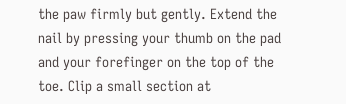the paw firmly but gently. Extend the nail by pressing your thumb on the pad and your forefinger on the top of the toe. Clip a small section at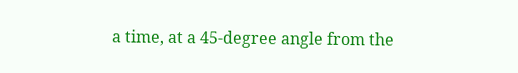a time, at a 45-degree angle from the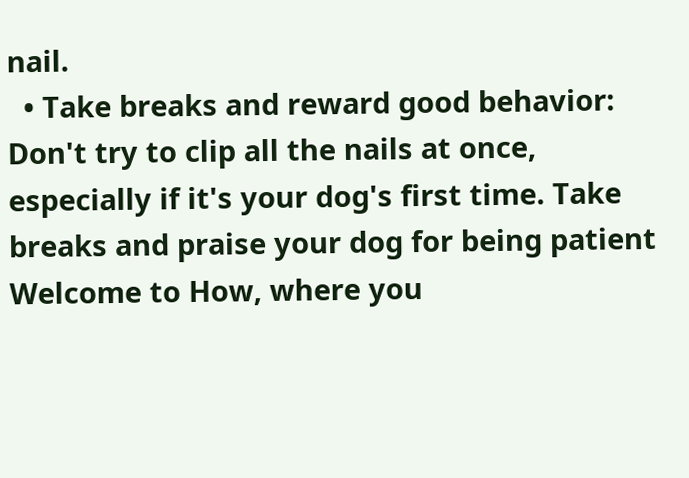nail.
  • Take breaks and reward good behavior: Don't try to clip all the nails at once, especially if it's your dog's first time. Take breaks and praise your dog for being patient
Welcome to How, where you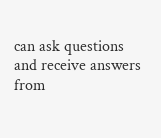can ask questions and receive answers from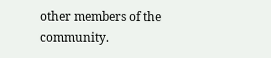other members of the community.